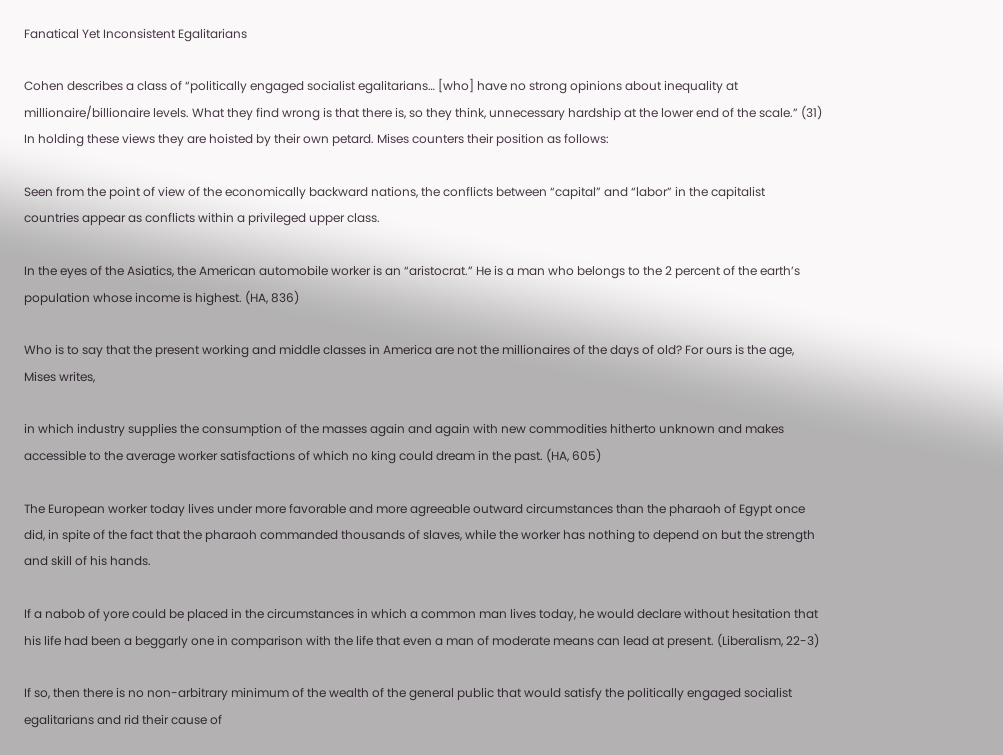Fanatical Yet Inconsistent Egalitarians

Cohen describes a class of “politically engaged socialist egalitarians… [who] have no strong opinions about inequality at millionaire/billionaire levels. What they find wrong is that there is, so they think, unnecessary hardship at the lower end of the scale.” (31) In holding these views they are hoisted by their own petard. Mises counters their position as follows:

Seen from the point of view of the economically backward nations, the conflicts between “capital” and “labor” in the capitalist countries appear as conflicts within a privileged upper class.

In the eyes of the Asiatics, the American automobile worker is an “aristocrat.” He is a man who belongs to the 2 percent of the earth’s population whose income is highest. (HA, 836)

Who is to say that the present working and middle classes in America are not the millionaires of the days of old? For ours is the age, Mises writes,

in which industry supplies the consumption of the masses again and again with new commodities hitherto unknown and makes accessible to the average worker satisfactions of which no king could dream in the past. (HA, 605)

The European worker today lives under more favorable and more agreeable outward circumstances than the pharaoh of Egypt once did, in spite of the fact that the pharaoh commanded thousands of slaves, while the worker has nothing to depend on but the strength and skill of his hands.

If a nabob of yore could be placed in the circumstances in which a common man lives today, he would declare without hesitation that his life had been a beggarly one in comparison with the life that even a man of moderate means can lead at present. (Liberalism, 22-3)

If so, then there is no non-arbitrary minimum of the wealth of the general public that would satisfy the politically engaged socialist egalitarians and rid their cause of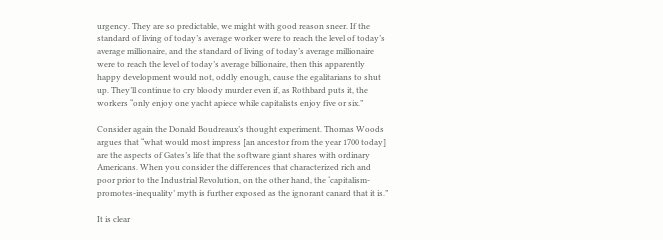urgency. They are so predictable, we might with good reason sneer. If the standard of living of today’s average worker were to reach the level of today’s average millionaire, and the standard of living of today’s average millionaire were to reach the level of today’s average billionaire, then this apparently happy development would not, oddly enough, cause the egalitarians to shut up. They’ll continue to cry bloody murder even if, as Rothbard puts it, the workers “only enjoy one yacht apiece while capitalists enjoy five or six.”

Consider again the Donald Boudreaux’s thought experiment. Thomas Woods argues that “what would most impress [an ancestor from the year 1700 today] are the aspects of Gates’s life that the software giant shares with ordinary Americans. When you consider the differences that characterized rich and poor prior to the Industrial Revolution, on the other hand, the ‘capitalism-promotes-inequality’ myth is further exposed as the ignorant canard that it is.”

It is clear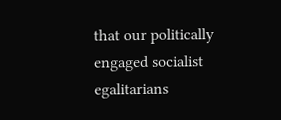that our politically engaged socialist egalitarians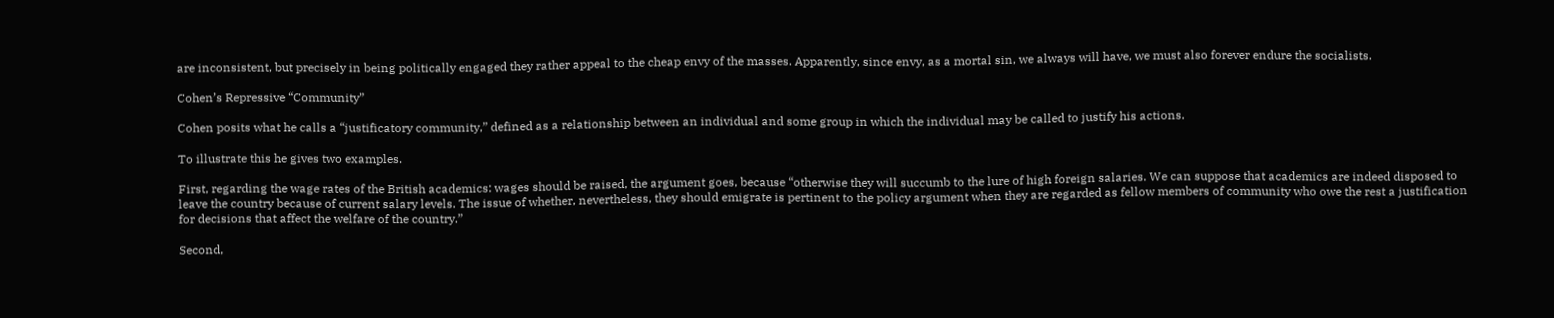are inconsistent, but precisely in being politically engaged they rather appeal to the cheap envy of the masses. Apparently, since envy, as a mortal sin, we always will have, we must also forever endure the socialists.

Cohen’s Repressive “Community”

Cohen posits what he calls a “justificatory community,” defined as a relationship between an individual and some group in which the individual may be called to justify his actions.

To illustrate this he gives two examples.

First, regarding the wage rates of the British academics: wages should be raised, the argument goes, because “otherwise they will succumb to the lure of high foreign salaries. We can suppose that academics are indeed disposed to leave the country because of current salary levels. The issue of whether, nevertheless, they should emigrate is pertinent to the policy argument when they are regarded as fellow members of community who owe the rest a justification for decisions that affect the welfare of the country.”

Second,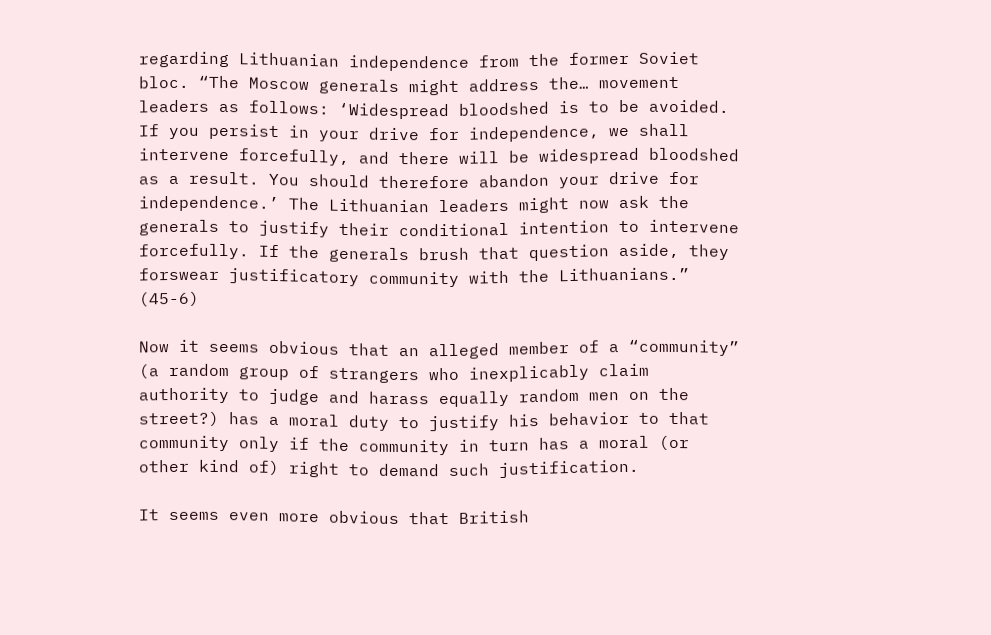regarding Lithuanian independence from the former Soviet bloc. “The Moscow generals might address the… movement leaders as follows: ‘Widespread bloodshed is to be avoided. If you persist in your drive for independence, we shall intervene forcefully, and there will be widespread bloodshed as a result. You should therefore abandon your drive for independence.’ The Lithuanian leaders might now ask the generals to justify their conditional intention to intervene forcefully. If the generals brush that question aside, they forswear justificatory community with the Lithuanians.” (45-6)

Now it seems obvious that an alleged member of a “community” (a random group of strangers who inexplicably claim authority to judge and harass equally random men on the street?) has a moral duty to justify his behavior to that community only if the community in turn has a moral (or other kind of) right to demand such justification.

It seems even more obvious that British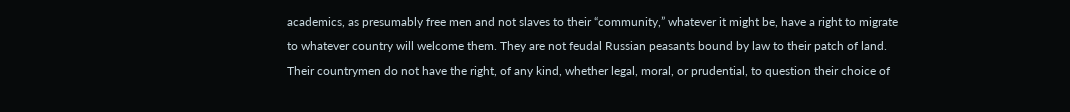academics, as presumably free men and not slaves to their “community,” whatever it might be, have a right to migrate to whatever country will welcome them. They are not feudal Russian peasants bound by law to their patch of land. Their countrymen do not have the right, of any kind, whether legal, moral, or prudential, to question their choice of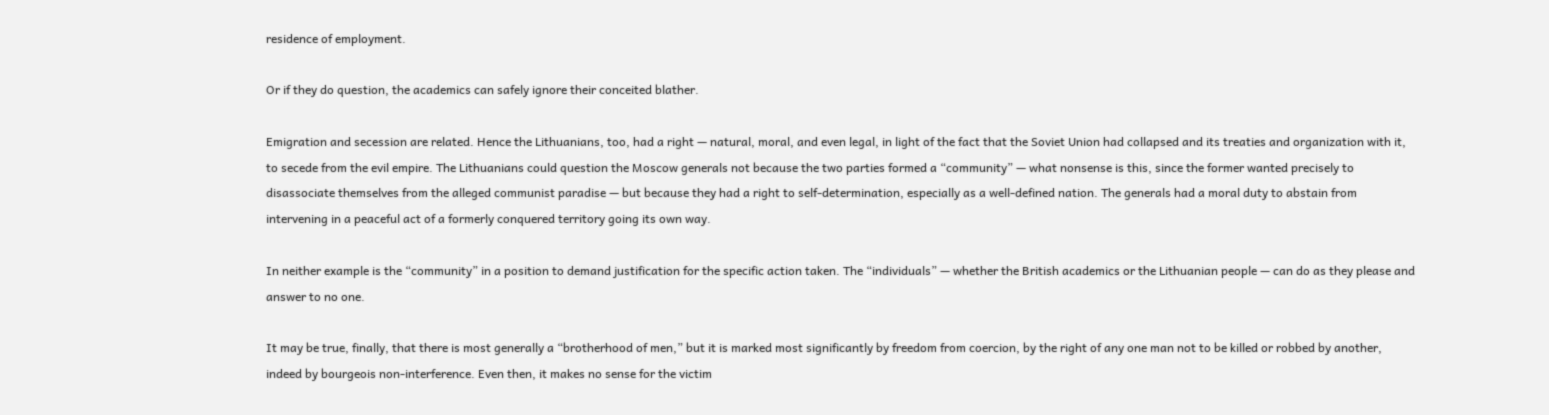residence of employment.

Or if they do question, the academics can safely ignore their conceited blather.

Emigration and secession are related. Hence the Lithuanians, too, had a right — natural, moral, and even legal, in light of the fact that the Soviet Union had collapsed and its treaties and organization with it, to secede from the evil empire. The Lithuanians could question the Moscow generals not because the two parties formed a “community” — what nonsense is this, since the former wanted precisely to disassociate themselves from the alleged communist paradise — but because they had a right to self-determination, especially as a well-defined nation. The generals had a moral duty to abstain from intervening in a peaceful act of a formerly conquered territory going its own way.

In neither example is the “community” in a position to demand justification for the specific action taken. The “individuals” — whether the British academics or the Lithuanian people — can do as they please and answer to no one.

It may be true, finally, that there is most generally a “brotherhood of men,” but it is marked most significantly by freedom from coercion, by the right of any one man not to be killed or robbed by another, indeed by bourgeois non-interference. Even then, it makes no sense for the victim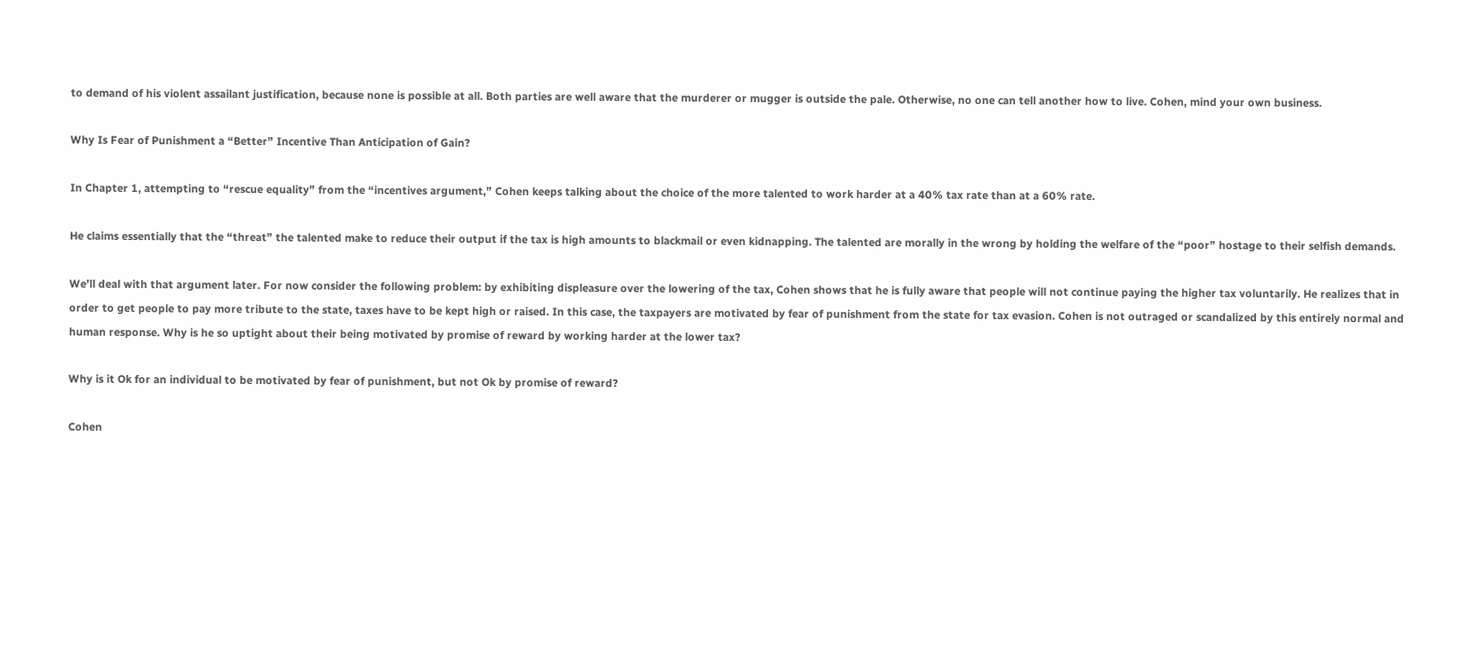to demand of his violent assailant justification, because none is possible at all. Both parties are well aware that the murderer or mugger is outside the pale. Otherwise, no one can tell another how to live. Cohen, mind your own business.

Why Is Fear of Punishment a “Better” Incentive Than Anticipation of Gain?

In Chapter 1, attempting to “rescue equality” from the “incentives argument,” Cohen keeps talking about the choice of the more talented to work harder at a 40% tax rate than at a 60% rate.

He claims essentially that the “threat” the talented make to reduce their output if the tax is high amounts to blackmail or even kidnapping. The talented are morally in the wrong by holding the welfare of the “poor” hostage to their selfish demands.

We’ll deal with that argument later. For now consider the following problem: by exhibiting displeasure over the lowering of the tax, Cohen shows that he is fully aware that people will not continue paying the higher tax voluntarily. He realizes that in order to get people to pay more tribute to the state, taxes have to be kept high or raised. In this case, the taxpayers are motivated by fear of punishment from the state for tax evasion. Cohen is not outraged or scandalized by this entirely normal and human response. Why is he so uptight about their being motivated by promise of reward by working harder at the lower tax?

Why is it Ok for an individual to be motivated by fear of punishment, but not Ok by promise of reward?

Cohen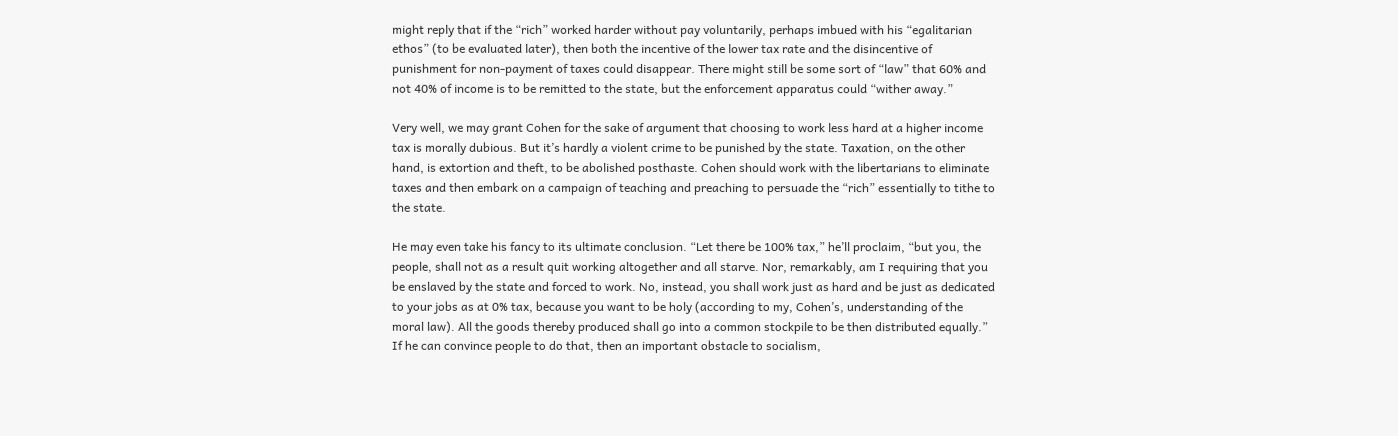might reply that if the “rich” worked harder without pay voluntarily, perhaps imbued with his “egalitarian ethos” (to be evaluated later), then both the incentive of the lower tax rate and the disincentive of punishment for non-payment of taxes could disappear. There might still be some sort of “law” that 60% and not 40% of income is to be remitted to the state, but the enforcement apparatus could “wither away.”

Very well, we may grant Cohen for the sake of argument that choosing to work less hard at a higher income tax is morally dubious. But it’s hardly a violent crime to be punished by the state. Taxation, on the other hand, is extortion and theft, to be abolished posthaste. Cohen should work with the libertarians to eliminate taxes and then embark on a campaign of teaching and preaching to persuade the “rich” essentially to tithe to the state.

He may even take his fancy to its ultimate conclusion. “Let there be 100% tax,” he’ll proclaim, “but you, the people, shall not as a result quit working altogether and all starve. Nor, remarkably, am I requiring that you be enslaved by the state and forced to work. No, instead, you shall work just as hard and be just as dedicated to your jobs as at 0% tax, because you want to be holy (according to my, Cohen’s, understanding of the moral law). All the goods thereby produced shall go into a common stockpile to be then distributed equally.” If he can convince people to do that, then an important obstacle to socialism,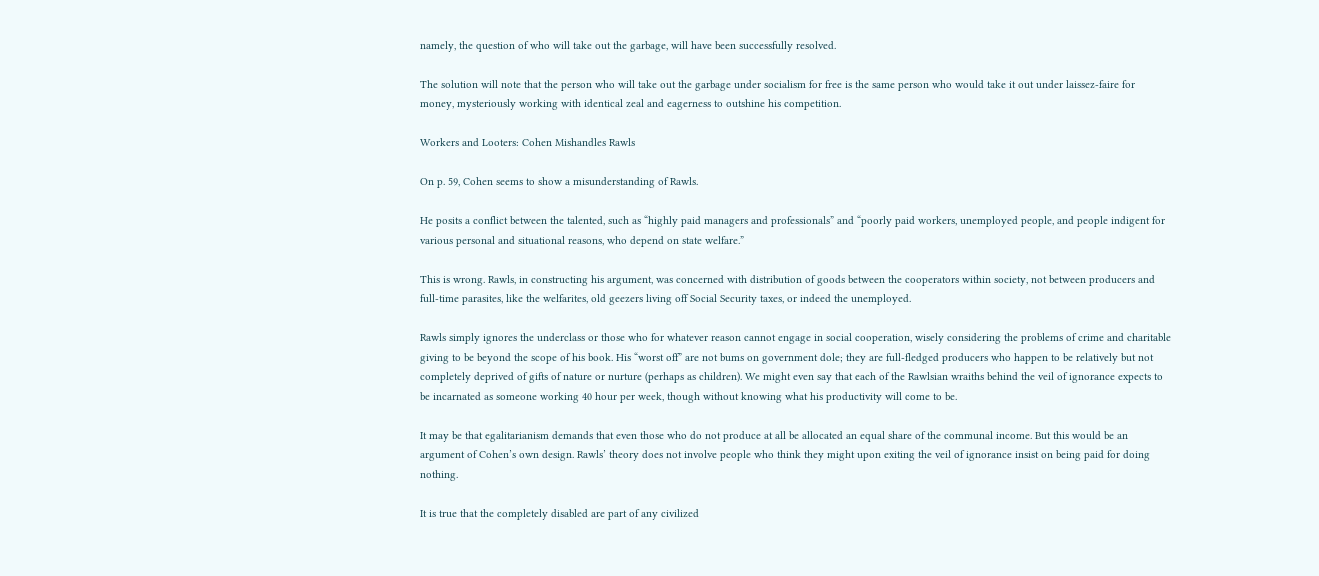namely, the question of who will take out the garbage, will have been successfully resolved.

The solution will note that the person who will take out the garbage under socialism for free is the same person who would take it out under laissez-faire for money, mysteriously working with identical zeal and eagerness to outshine his competition.

Workers and Looters: Cohen Mishandles Rawls

On p. 59, Cohen seems to show a misunderstanding of Rawls.

He posits a conflict between the talented, such as “highly paid managers and professionals” and “poorly paid workers, unemployed people, and people indigent for various personal and situational reasons, who depend on state welfare.”

This is wrong. Rawls, in constructing his argument, was concerned with distribution of goods between the cooperators within society, not between producers and full-time parasites, like the welfarites, old geezers living off Social Security taxes, or indeed the unemployed.

Rawls simply ignores the underclass or those who for whatever reason cannot engage in social cooperation, wisely considering the problems of crime and charitable giving to be beyond the scope of his book. His “worst off” are not bums on government dole; they are full-fledged producers who happen to be relatively but not completely deprived of gifts of nature or nurture (perhaps as children). We might even say that each of the Rawlsian wraiths behind the veil of ignorance expects to be incarnated as someone working 40 hour per week, though without knowing what his productivity will come to be.

It may be that egalitarianism demands that even those who do not produce at all be allocated an equal share of the communal income. But this would be an argument of Cohen’s own design. Rawls’ theory does not involve people who think they might upon exiting the veil of ignorance insist on being paid for doing nothing.

It is true that the completely disabled are part of any civilized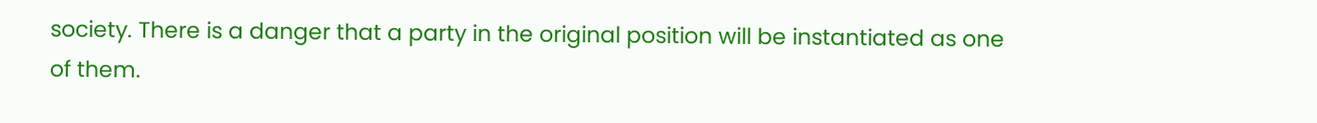society. There is a danger that a party in the original position will be instantiated as one of them.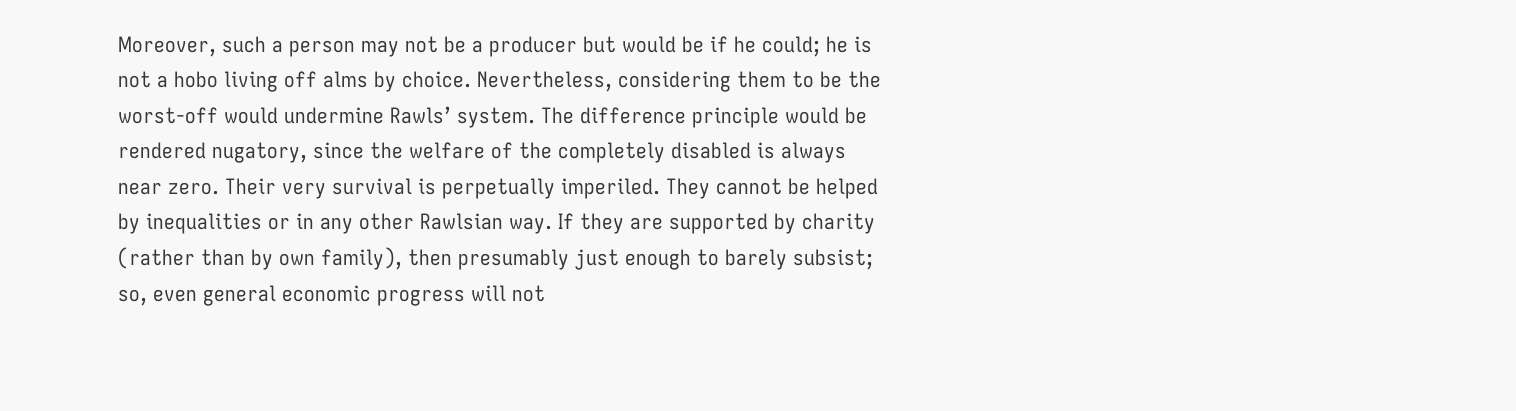Moreover, such a person may not be a producer but would be if he could; he is not a hobo living off alms by choice. Nevertheless, considering them to be the worst-off would undermine Rawls’ system. The difference principle would be rendered nugatory, since the welfare of the completely disabled is always near zero. Their very survival is perpetually imperiled. They cannot be helped by inequalities or in any other Rawlsian way. If they are supported by charity (rather than by own family), then presumably just enough to barely subsist; so, even general economic progress will not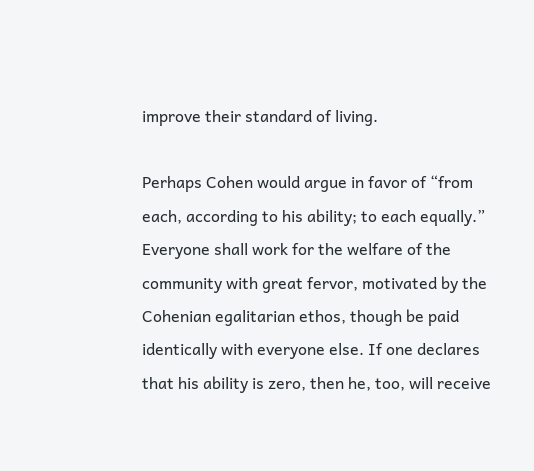improve their standard of living.

Perhaps Cohen would argue in favor of “from each, according to his ability; to each equally.” Everyone shall work for the welfare of the community with great fervor, motivated by the Cohenian egalitarian ethos, though be paid identically with everyone else. If one declares that his ability is zero, then he, too, will receive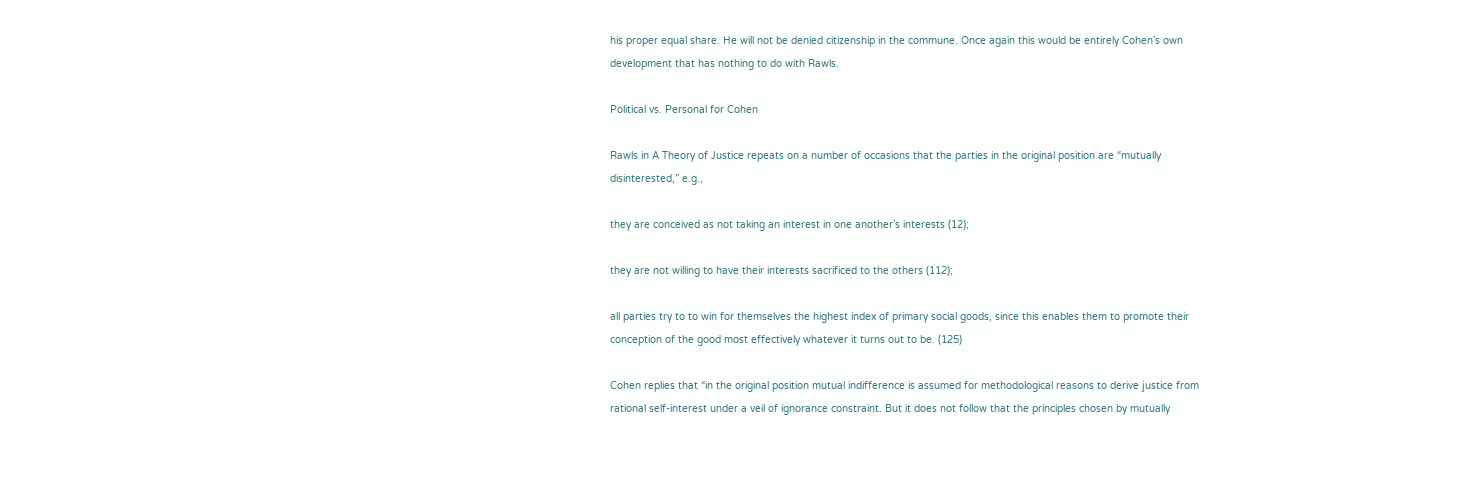his proper equal share. He will not be denied citizenship in the commune. Once again this would be entirely Cohen’s own development that has nothing to do with Rawls.

Political vs. Personal for Cohen

Rawls in A Theory of Justice repeats on a number of occasions that the parties in the original position are “mutually disinterested,” e.g.,

they are conceived as not taking an interest in one another’s interests (12);

they are not willing to have their interests sacrificed to the others (112);

all parties try to to win for themselves the highest index of primary social goods, since this enables them to promote their conception of the good most effectively whatever it turns out to be. (125)

Cohen replies that “in the original position mutual indifference is assumed for methodological reasons to derive justice from rational self-interest under a veil of ignorance constraint. But it does not follow that the principles chosen by mutually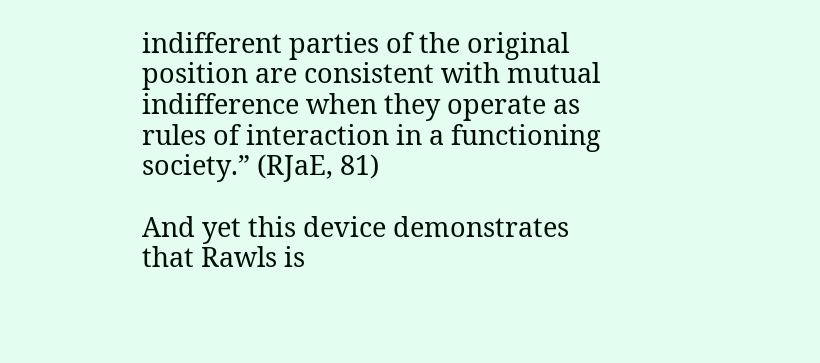indifferent parties of the original position are consistent with mutual indifference when they operate as rules of interaction in a functioning society.” (RJaE, 81)

And yet this device demonstrates that Rawls is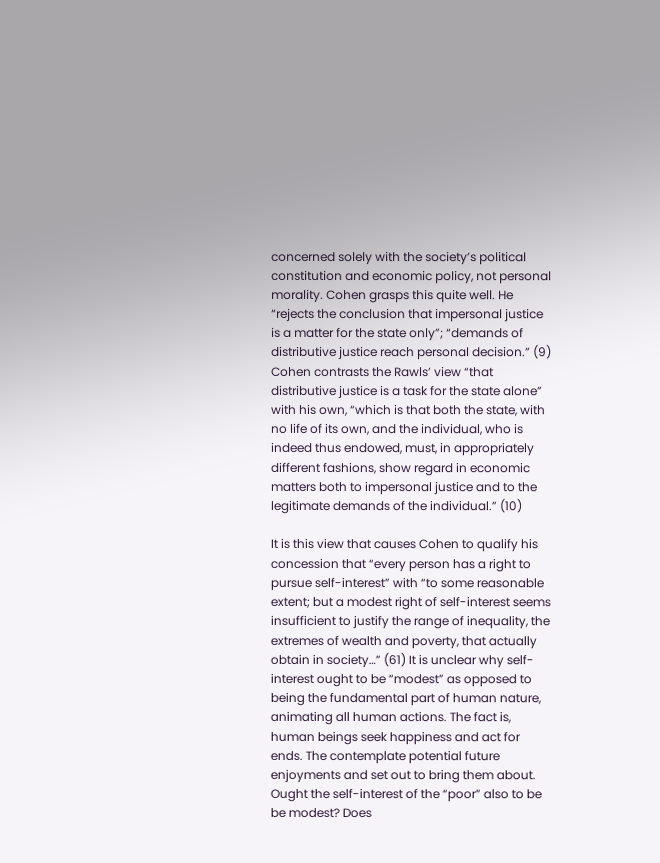concerned solely with the society’s political constitution and economic policy, not personal morality. Cohen grasps this quite well. He “rejects the conclusion that impersonal justice is a matter for the state only”; “demands of distributive justice reach personal decision.” (9) Cohen contrasts the Rawls’ view “that distributive justice is a task for the state alone” with his own, “which is that both the state, with no life of its own, and the individual, who is indeed thus endowed, must, in appropriately different fashions, show regard in economic matters both to impersonal justice and to the legitimate demands of the individual.” (10)

It is this view that causes Cohen to qualify his concession that “every person has a right to pursue self-interest” with “to some reasonable extent; but a modest right of self-interest seems insufficient to justify the range of inequality, the extremes of wealth and poverty, that actually obtain in society…” (61) It is unclear why self-interest ought to be “modest” as opposed to being the fundamental part of human nature, animating all human actions. The fact is, human beings seek happiness and act for ends. The contemplate potential future enjoyments and set out to bring them about. Ought the self-interest of the “poor” also to be be modest? Does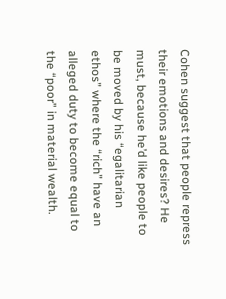Cohen suggest that people repress their emotions and desires? He must, because he’d like people to be moved by his “egalitarian ethos” where the “rich” have an alleged duty to become equal to the “poor” in material wealth.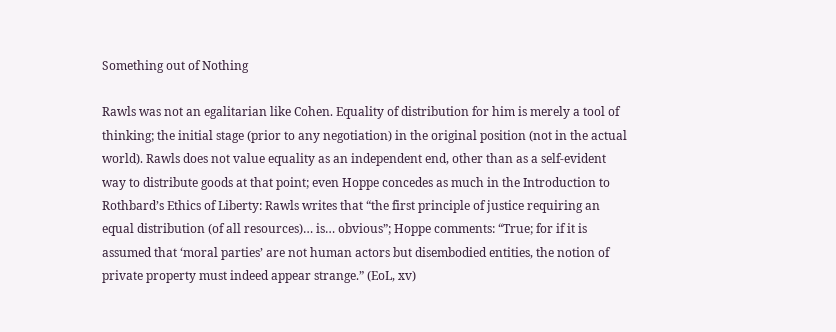Something out of Nothing

Rawls was not an egalitarian like Cohen. Equality of distribution for him is merely a tool of thinking; the initial stage (prior to any negotiation) in the original position (not in the actual world). Rawls does not value equality as an independent end, other than as a self-evident way to distribute goods at that point; even Hoppe concedes as much in the Introduction to Rothbard’s Ethics of Liberty: Rawls writes that “the first principle of justice requiring an equal distribution (of all resources)… is… obvious”; Hoppe comments: “True; for if it is assumed that ‘moral parties’ are not human actors but disembodied entities, the notion of private property must indeed appear strange.” (EoL, xv)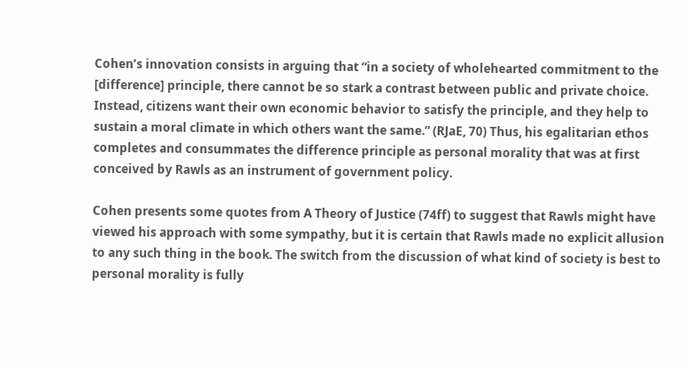Cohen’s innovation consists in arguing that “in a society of wholehearted commitment to the [difference] principle, there cannot be so stark a contrast between public and private choice. Instead, citizens want their own economic behavior to satisfy the principle, and they help to sustain a moral climate in which others want the same.” (RJaE, 70) Thus, his egalitarian ethos completes and consummates the difference principle as personal morality that was at first conceived by Rawls as an instrument of government policy.

Cohen presents some quotes from A Theory of Justice (74ff) to suggest that Rawls might have viewed his approach with some sympathy, but it is certain that Rawls made no explicit allusion to any such thing in the book. The switch from the discussion of what kind of society is best to personal morality is fully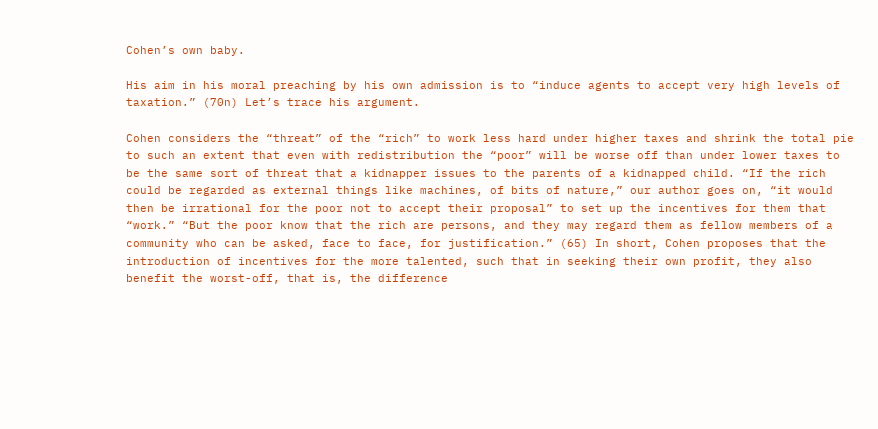Cohen’s own baby.

His aim in his moral preaching by his own admission is to “induce agents to accept very high levels of taxation.” (70n) Let’s trace his argument.

Cohen considers the “threat” of the “rich” to work less hard under higher taxes and shrink the total pie to such an extent that even with redistribution the “poor” will be worse off than under lower taxes to be the same sort of threat that a kidnapper issues to the parents of a kidnapped child. “If the rich could be regarded as external things like machines, of bits of nature,” our author goes on, “it would then be irrational for the poor not to accept their proposal” to set up the incentives for them that “work.” “But the poor know that the rich are persons, and they may regard them as fellow members of a community who can be asked, face to face, for justification.” (65) In short, Cohen proposes that the introduction of incentives for the more talented, such that in seeking their own profit, they also benefit the worst-off, that is, the difference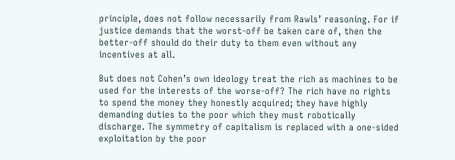principle, does not follow necessarily from Rawls’ reasoning. For if justice demands that the worst-off be taken care of, then the better-off should do their duty to them even without any incentives at all.

But does not Cohen’s own ideology treat the rich as machines to be used for the interests of the worse-off? The rich have no rights to spend the money they honestly acquired; they have highly demanding duties to the poor which they must robotically discharge. The symmetry of capitalism is replaced with a one-sided exploitation by the poor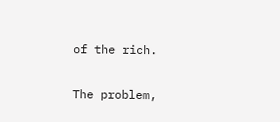of the rich.

The problem,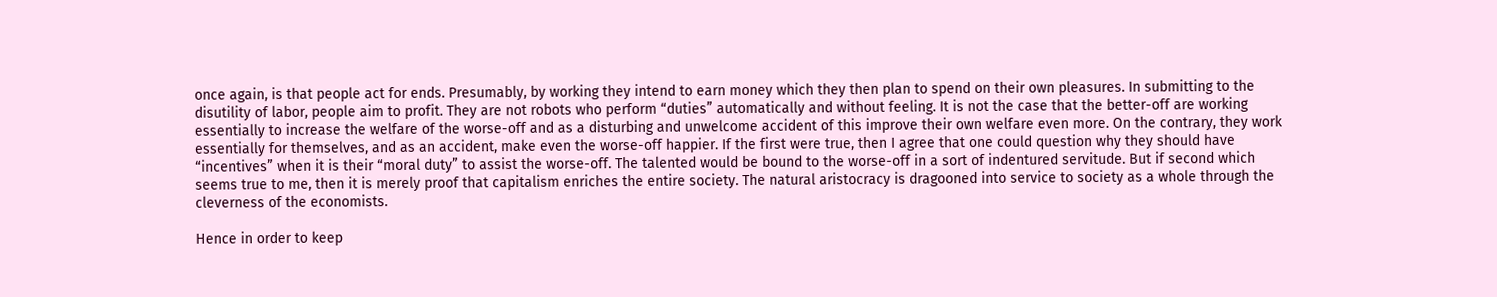once again, is that people act for ends. Presumably, by working they intend to earn money which they then plan to spend on their own pleasures. In submitting to the disutility of labor, people aim to profit. They are not robots who perform “duties” automatically and without feeling. It is not the case that the better-off are working essentially to increase the welfare of the worse-off and as a disturbing and unwelcome accident of this improve their own welfare even more. On the contrary, they work essentially for themselves, and as an accident, make even the worse-off happier. If the first were true, then I agree that one could question why they should have “incentives” when it is their “moral duty” to assist the worse-off. The talented would be bound to the worse-off in a sort of indentured servitude. But if second which seems true to me, then it is merely proof that capitalism enriches the entire society. The natural aristocracy is dragooned into service to society as a whole through the cleverness of the economists.

Hence in order to keep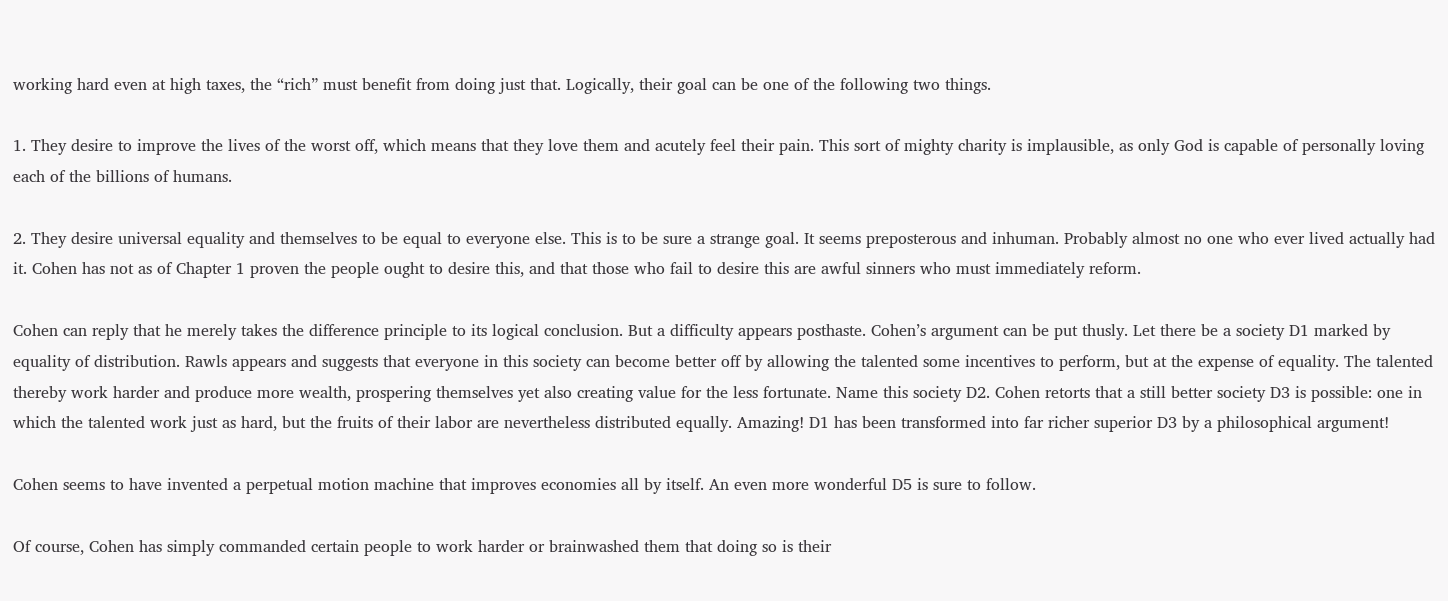working hard even at high taxes, the “rich” must benefit from doing just that. Logically, their goal can be one of the following two things.

1. They desire to improve the lives of the worst off, which means that they love them and acutely feel their pain. This sort of mighty charity is implausible, as only God is capable of personally loving each of the billions of humans.

2. They desire universal equality and themselves to be equal to everyone else. This is to be sure a strange goal. It seems preposterous and inhuman. Probably almost no one who ever lived actually had it. Cohen has not as of Chapter 1 proven the people ought to desire this, and that those who fail to desire this are awful sinners who must immediately reform.

Cohen can reply that he merely takes the difference principle to its logical conclusion. But a difficulty appears posthaste. Cohen’s argument can be put thusly. Let there be a society D1 marked by equality of distribution. Rawls appears and suggests that everyone in this society can become better off by allowing the talented some incentives to perform, but at the expense of equality. The talented thereby work harder and produce more wealth, prospering themselves yet also creating value for the less fortunate. Name this society D2. Cohen retorts that a still better society D3 is possible: one in which the talented work just as hard, but the fruits of their labor are nevertheless distributed equally. Amazing! D1 has been transformed into far richer superior D3 by a philosophical argument!

Cohen seems to have invented a perpetual motion machine that improves economies all by itself. An even more wonderful D5 is sure to follow.

Of course, Cohen has simply commanded certain people to work harder or brainwashed them that doing so is their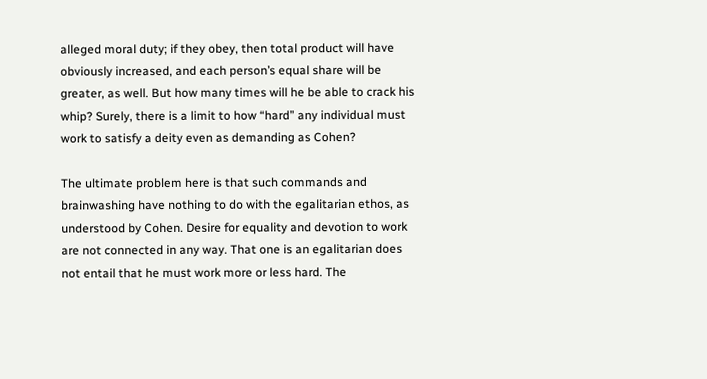alleged moral duty; if they obey, then total product will have obviously increased, and each person’s equal share will be greater, as well. But how many times will he be able to crack his whip? Surely, there is a limit to how “hard” any individual must work to satisfy a deity even as demanding as Cohen?

The ultimate problem here is that such commands and brainwashing have nothing to do with the egalitarian ethos, as understood by Cohen. Desire for equality and devotion to work are not connected in any way. That one is an egalitarian does not entail that he must work more or less hard. The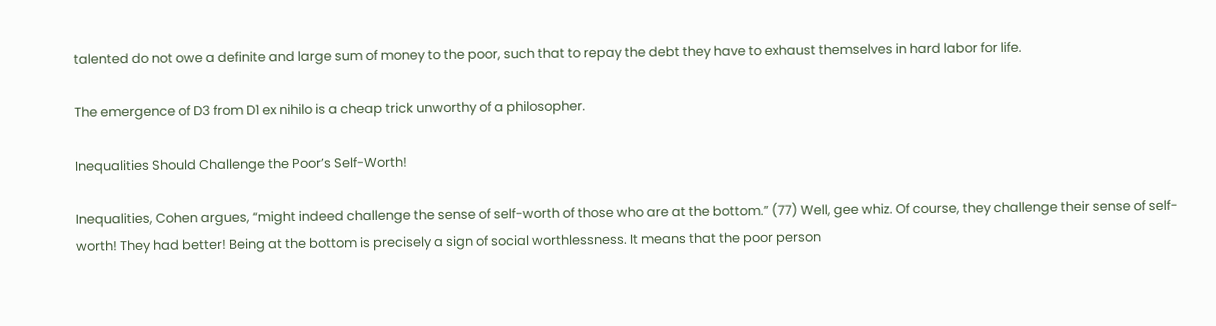talented do not owe a definite and large sum of money to the poor, such that to repay the debt they have to exhaust themselves in hard labor for life.

The emergence of D3 from D1 ex nihilo is a cheap trick unworthy of a philosopher.

Inequalities Should Challenge the Poor’s Self-Worth!

Inequalities, Cohen argues, “might indeed challenge the sense of self-worth of those who are at the bottom.” (77) Well, gee whiz. Of course, they challenge their sense of self-worth! They had better! Being at the bottom is precisely a sign of social worthlessness. It means that the poor person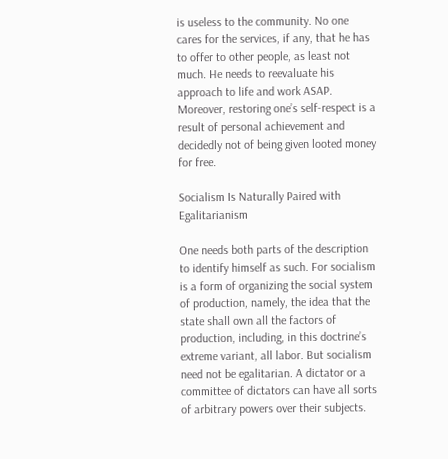is useless to the community. No one cares for the services, if any, that he has to offer to other people, as least not much. He needs to reevaluate his approach to life and work ASAP. Moreover, restoring one’s self-respect is a result of personal achievement and decidedly not of being given looted money for free.

Socialism Is Naturally Paired with Egalitarianism

One needs both parts of the description to identify himself as such. For socialism is a form of organizing the social system of production, namely, the idea that the state shall own all the factors of production, including, in this doctrine’s extreme variant, all labor. But socialism need not be egalitarian. A dictator or a committee of dictators can have all sorts of arbitrary powers over their subjects.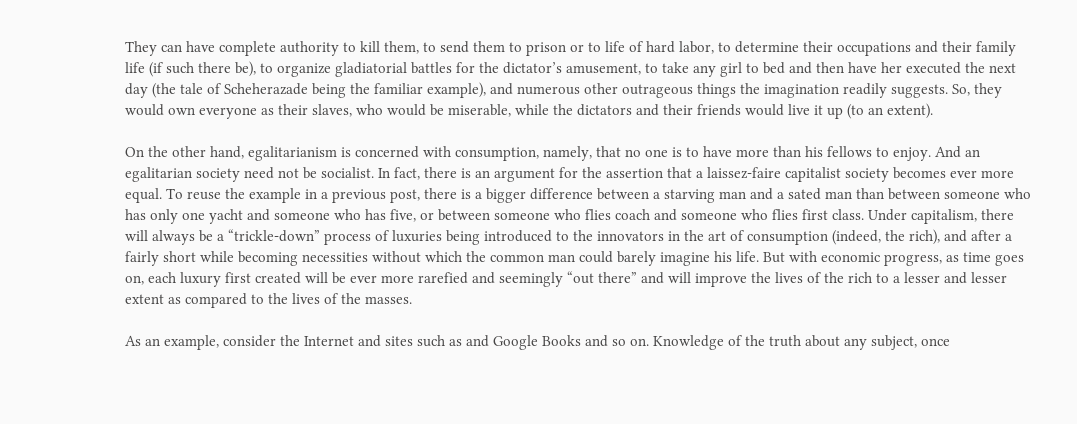They can have complete authority to kill them, to send them to prison or to life of hard labor, to determine their occupations and their family life (if such there be), to organize gladiatorial battles for the dictator’s amusement, to take any girl to bed and then have her executed the next day (the tale of Scheherazade being the familiar example), and numerous other outrageous things the imagination readily suggests. So, they would own everyone as their slaves, who would be miserable, while the dictators and their friends would live it up (to an extent).

On the other hand, egalitarianism is concerned with consumption, namely, that no one is to have more than his fellows to enjoy. And an egalitarian society need not be socialist. In fact, there is an argument for the assertion that a laissez-faire capitalist society becomes ever more equal. To reuse the example in a previous post, there is a bigger difference between a starving man and a sated man than between someone who has only one yacht and someone who has five, or between someone who flies coach and someone who flies first class. Under capitalism, there will always be a “trickle-down” process of luxuries being introduced to the innovators in the art of consumption (indeed, the rich), and after a fairly short while becoming necessities without which the common man could barely imagine his life. But with economic progress, as time goes on, each luxury first created will be ever more rarefied and seemingly “out there” and will improve the lives of the rich to a lesser and lesser extent as compared to the lives of the masses.

As an example, consider the Internet and sites such as and Google Books and so on. Knowledge of the truth about any subject, once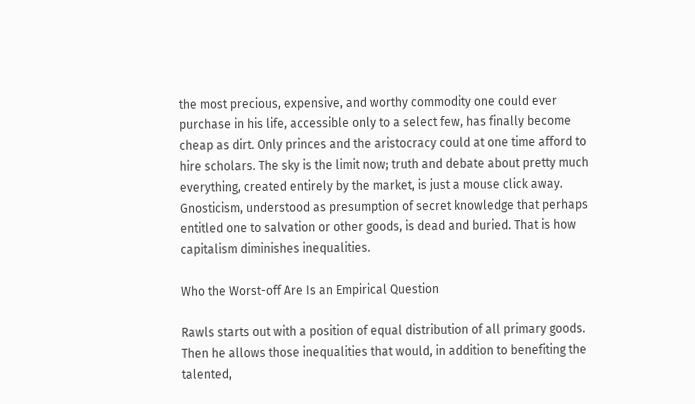the most precious, expensive, and worthy commodity one could ever purchase in his life, accessible only to a select few, has finally become cheap as dirt. Only princes and the aristocracy could at one time afford to hire scholars. The sky is the limit now; truth and debate about pretty much everything, created entirely by the market, is just a mouse click away. Gnosticism, understood as presumption of secret knowledge that perhaps entitled one to salvation or other goods, is dead and buried. That is how capitalism diminishes inequalities.

Who the Worst-off Are Is an Empirical Question

Rawls starts out with a position of equal distribution of all primary goods. Then he allows those inequalities that would, in addition to benefiting the talented,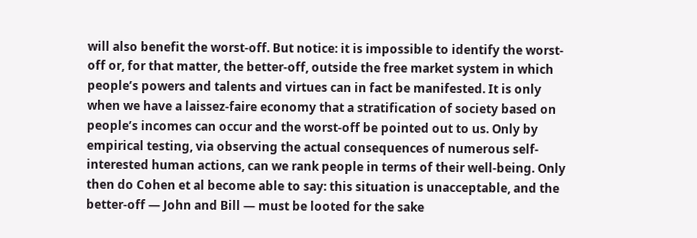will also benefit the worst-off. But notice: it is impossible to identify the worst-off or, for that matter, the better-off, outside the free market system in which people’s powers and talents and virtues can in fact be manifested. It is only when we have a laissez-faire economy that a stratification of society based on people’s incomes can occur and the worst-off be pointed out to us. Only by empirical testing, via observing the actual consequences of numerous self-interested human actions, can we rank people in terms of their well-being. Only then do Cohen et al become able to say: this situation is unacceptable, and the better-off — John and Bill — must be looted for the sake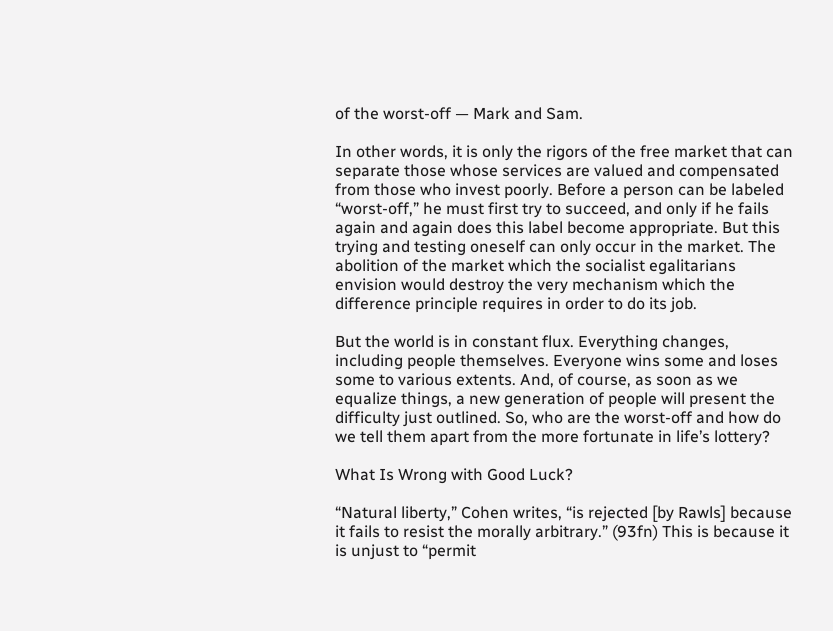of the worst-off — Mark and Sam.

In other words, it is only the rigors of the free market that can separate those whose services are valued and compensated from those who invest poorly. Before a person can be labeled “worst-off,” he must first try to succeed, and only if he fails again and again does this label become appropriate. But this trying and testing oneself can only occur in the market. The abolition of the market which the socialist egalitarians envision would destroy the very mechanism which the difference principle requires in order to do its job.

But the world is in constant flux. Everything changes, including people themselves. Everyone wins some and loses some to various extents. And, of course, as soon as we equalize things, a new generation of people will present the difficulty just outlined. So, who are the worst-off and how do we tell them apart from the more fortunate in life’s lottery?

What Is Wrong with Good Luck?

“Natural liberty,” Cohen writes, “is rejected [by Rawls] because it fails to resist the morally arbitrary.” (93fn) This is because it is unjust to “permit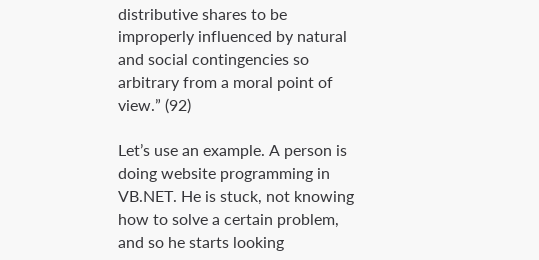distributive shares to be improperly influenced by natural and social contingencies so arbitrary from a moral point of view.” (92)

Let’s use an example. A person is doing website programming in VB.NET. He is stuck, not knowing how to solve a certain problem, and so he starts looking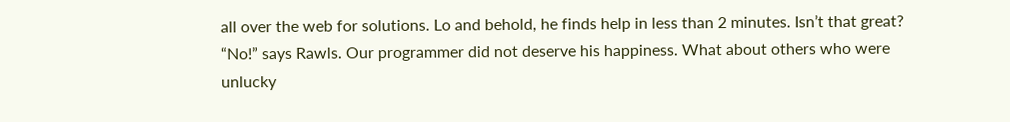all over the web for solutions. Lo and behold, he finds help in less than 2 minutes. Isn’t that great? “No!” says Rawls. Our programmer did not deserve his happiness. What about others who were unlucky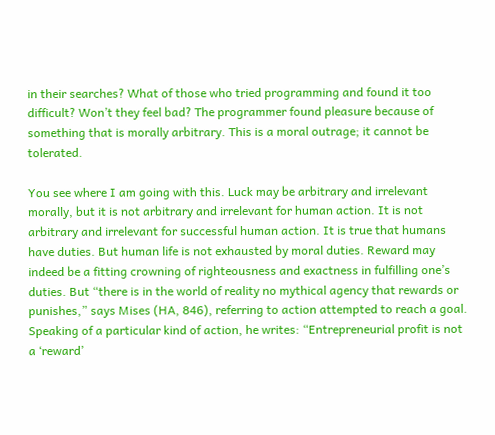in their searches? What of those who tried programming and found it too difficult? Won’t they feel bad? The programmer found pleasure because of something that is morally arbitrary. This is a moral outrage; it cannot be tolerated.

You see where I am going with this. Luck may be arbitrary and irrelevant morally, but it is not arbitrary and irrelevant for human action. It is not arbitrary and irrelevant for successful human action. It is true that humans have duties. But human life is not exhausted by moral duties. Reward may indeed be a fitting crowning of righteousness and exactness in fulfilling one’s duties. But “there is in the world of reality no mythical agency that rewards or punishes,” says Mises (HA, 846), referring to action attempted to reach a goal. Speaking of a particular kind of action, he writes: “Entrepreneurial profit is not a ‘reward’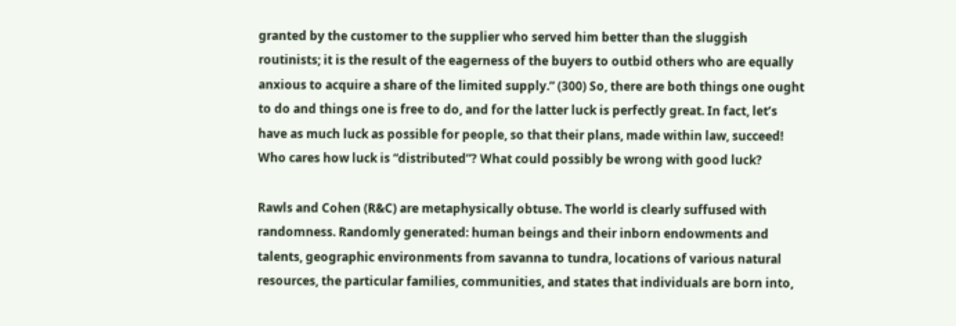granted by the customer to the supplier who served him better than the sluggish routinists; it is the result of the eagerness of the buyers to outbid others who are equally anxious to acquire a share of the limited supply.” (300) So, there are both things one ought to do and things one is free to do, and for the latter luck is perfectly great. In fact, let’s have as much luck as possible for people, so that their plans, made within law, succeed! Who cares how luck is “distributed”? What could possibly be wrong with good luck?

Rawls and Cohen (R&C) are metaphysically obtuse. The world is clearly suffused with randomness. Randomly generated: human beings and their inborn endowments and talents, geographic environments from savanna to tundra, locations of various natural resources, the particular families, communities, and states that individuals are born into,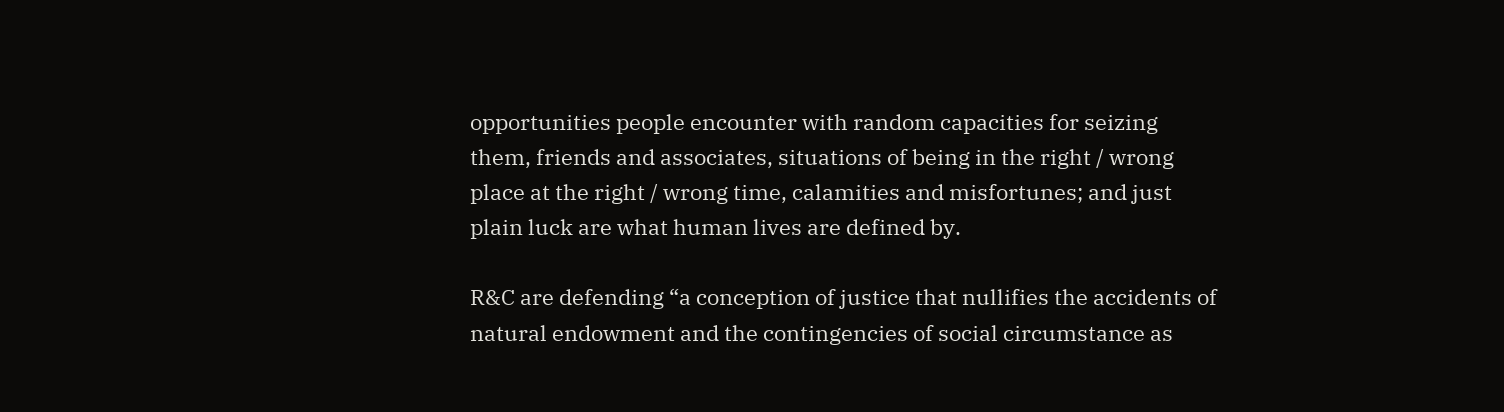opportunities people encounter with random capacities for seizing them, friends and associates, situations of being in the right / wrong place at the right / wrong time, calamities and misfortunes; and just plain luck are what human lives are defined by.

R&C are defending “a conception of justice that nullifies the accidents of natural endowment and the contingencies of social circumstance as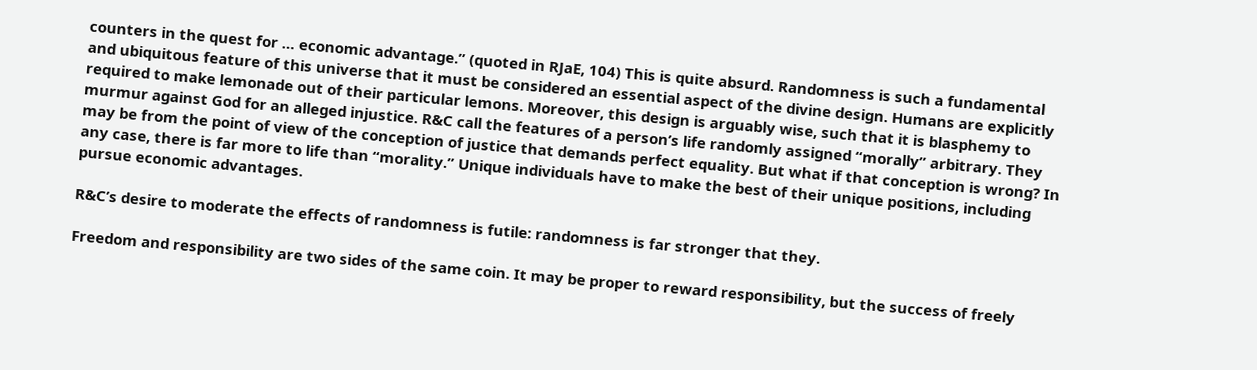counters in the quest for … economic advantage.” (quoted in RJaE, 104) This is quite absurd. Randomness is such a fundamental and ubiquitous feature of this universe that it must be considered an essential aspect of the divine design. Humans are explicitly required to make lemonade out of their particular lemons. Moreover, this design is arguably wise, such that it is blasphemy to murmur against God for an alleged injustice. R&C call the features of a person’s life randomly assigned “morally” arbitrary. They may be from the point of view of the conception of justice that demands perfect equality. But what if that conception is wrong? In any case, there is far more to life than “morality.” Unique individuals have to make the best of their unique positions, including pursue economic advantages.

R&C’s desire to moderate the effects of randomness is futile: randomness is far stronger that they.

Freedom and responsibility are two sides of the same coin. It may be proper to reward responsibility, but the success of freely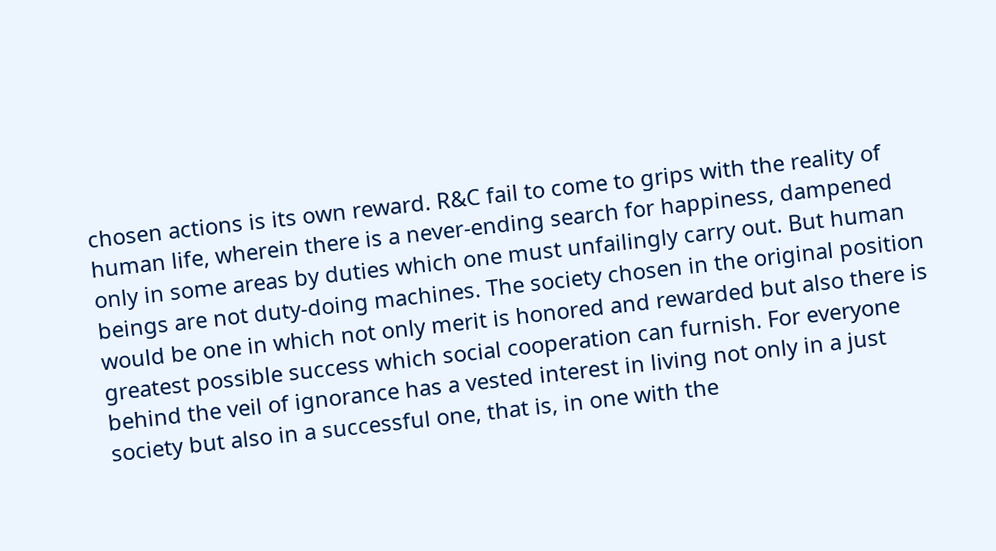chosen actions is its own reward. R&C fail to come to grips with the reality of human life, wherein there is a never-ending search for happiness, dampened only in some areas by duties which one must unfailingly carry out. But human beings are not duty-doing machines. The society chosen in the original position would be one in which not only merit is honored and rewarded but also there is greatest possible success which social cooperation can furnish. For everyone behind the veil of ignorance has a vested interest in living not only in a just society but also in a successful one, that is, in one with the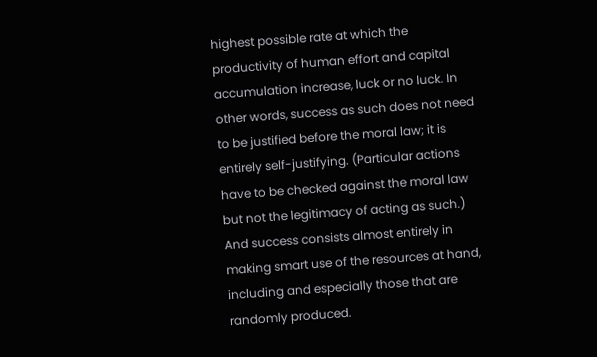highest possible rate at which the productivity of human effort and capital accumulation increase, luck or no luck. In other words, success as such does not need to be justified before the moral law; it is entirely self-justifying. (Particular actions have to be checked against the moral law but not the legitimacy of acting as such.) And success consists almost entirely in making smart use of the resources at hand, including and especially those that are randomly produced.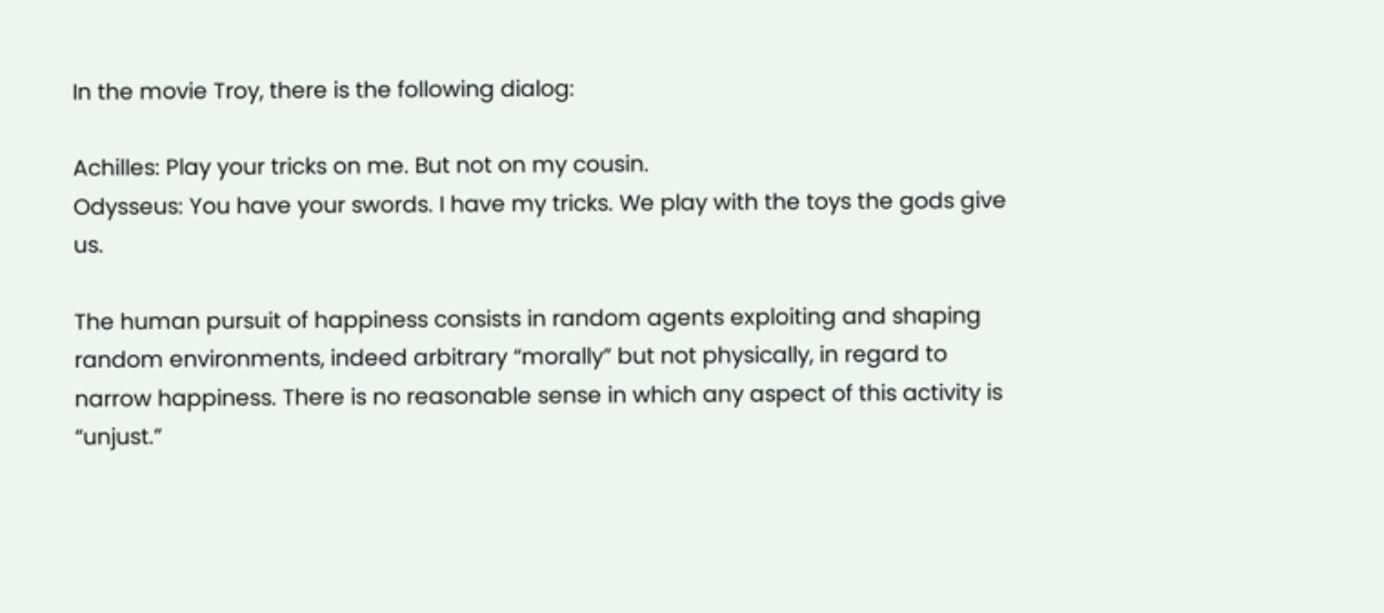In the movie Troy, there is the following dialog:

Achilles: Play your tricks on me. But not on my cousin.
Odysseus: You have your swords. I have my tricks. We play with the toys the gods give us.

The human pursuit of happiness consists in random agents exploiting and shaping random environments, indeed arbitrary “morally” but not physically, in regard to narrow happiness. There is no reasonable sense in which any aspect of this activity is “unjust.”